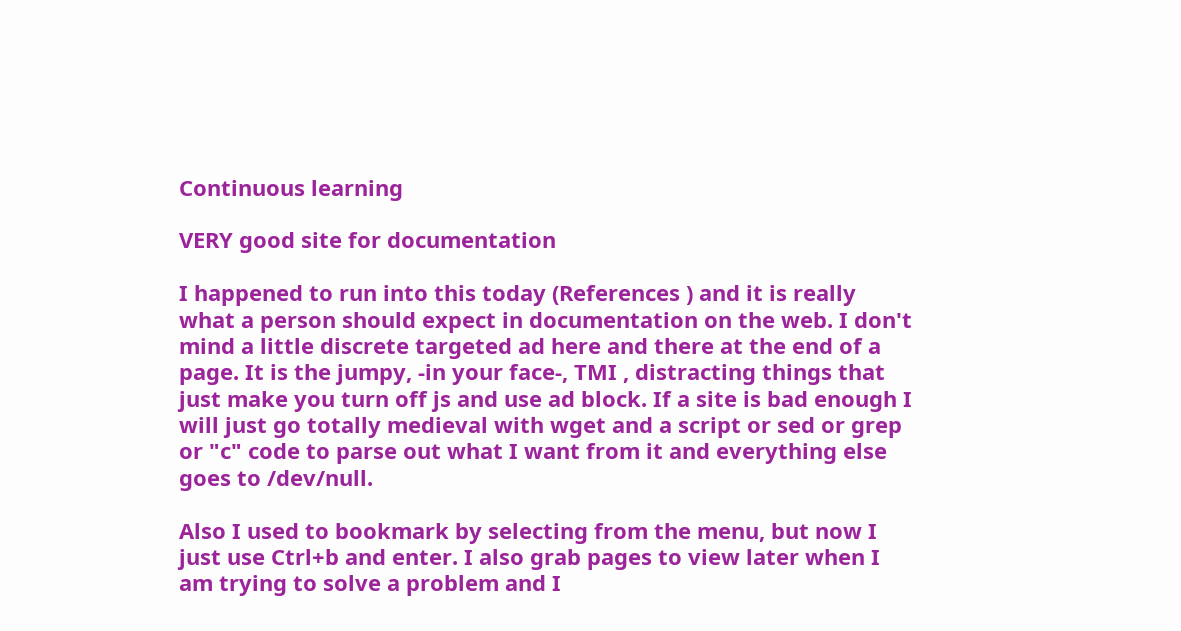Continuous learning

VERY good site for documentation

I happened to run into this today (References ) and it is really what a person should expect in documentation on the web. I don't mind a little discrete targeted ad here and there at the end of a page. It is the jumpy, -in your face-, TMI , distracting things that just make you turn off js and use ad block. If a site is bad enough I will just go totally medieval with wget and a script or sed or grep or "c" code to parse out what I want from it and everything else goes to /dev/null.

Also I used to bookmark by selecting from the menu, but now I just use Ctrl+b and enter. I also grab pages to view later when I am trying to solve a problem and I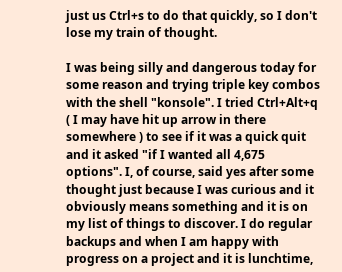just us Ctrl+s to do that quickly, so I don't lose my train of thought.

I was being silly and dangerous today for some reason and trying triple key combos with the shell "konsole". I tried Ctrl+Alt+q ( I may have hit up arrow in there somewhere ) to see if it was a quick quit and it asked "if I wanted all 4,675 options". I, of course, said yes after some thought just because I was curious and it obviously means something and it is on my list of things to discover. I do regular backups and when I am happy with progress on a project and it is lunchtime,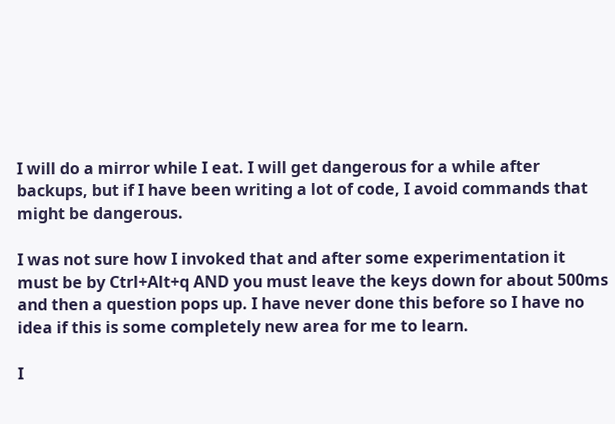I will do a mirror while I eat. I will get dangerous for a while after backups, but if I have been writing a lot of code, I avoid commands that might be dangerous.

I was not sure how I invoked that and after some experimentation it must be by Ctrl+Alt+q AND you must leave the keys down for about 500ms and then a question pops up. I have never done this before so I have no idea if this is some completely new area for me to learn.

I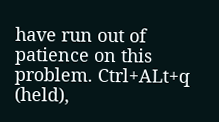have run out of patience on this problem. Ctrl+ALt+q (held),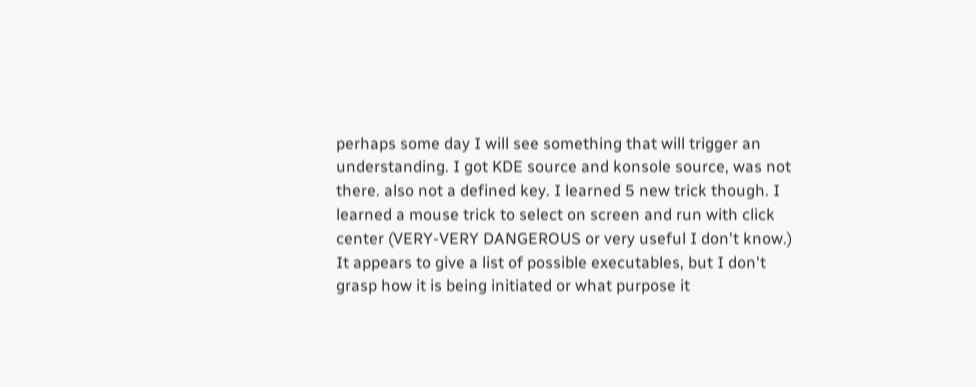perhaps some day I will see something that will trigger an understanding. I got KDE source and konsole source, was not there. also not a defined key. I learned 5 new trick though. I learned a mouse trick to select on screen and run with click center (VERY-VERY DANGEROUS or very useful I don't know.) It appears to give a list of possible executables, but I don't grasp how it is being initiated or what purpose it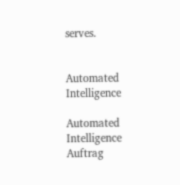serves.


Automated Intelligence

Automated Intelligence
Auftrag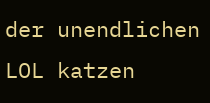der unendlichen LOL katzen